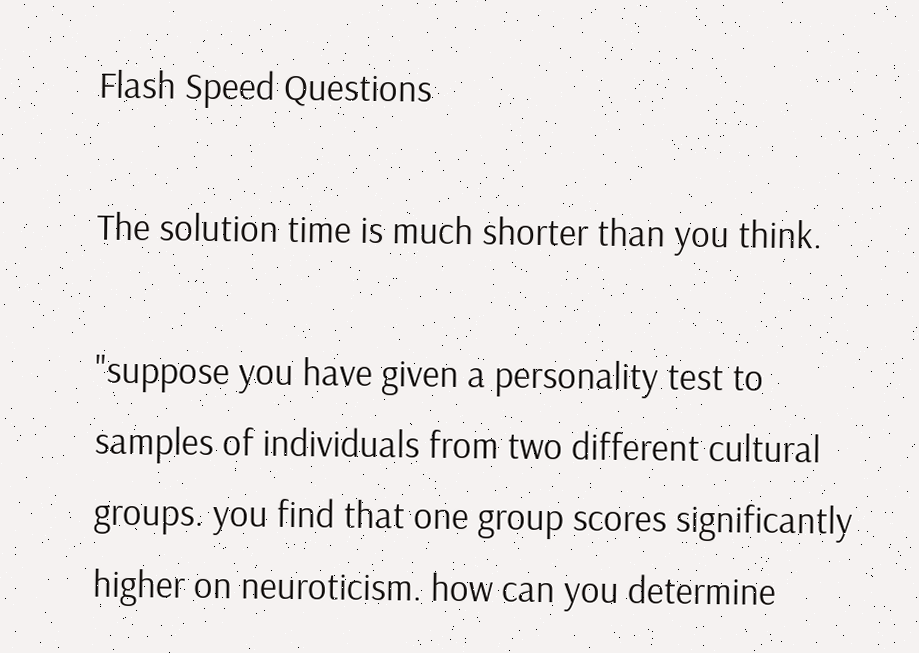Flash Speed Questions

The solution time is much shorter than you think.

"suppose you have given a personality test to samples of individuals from two different cultural groups. you find that one group scores significantly higher on neuroticism. how can you determine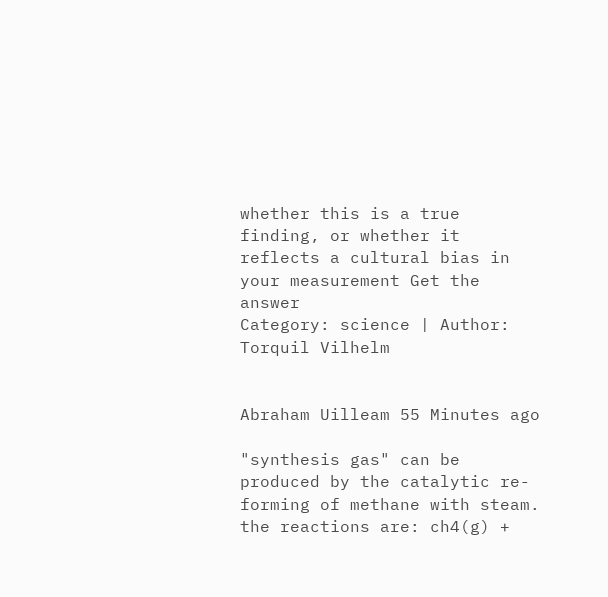whether this is a true finding, or whether it reflects a cultural bias in your measurement Get the answer
Category: science | Author: Torquil Vilhelm


Abraham Uilleam 55 Minutes ago

"synthesis gas" can be produced by the catalytic re-forming of methane with steam. the reactions are: ch4(g) +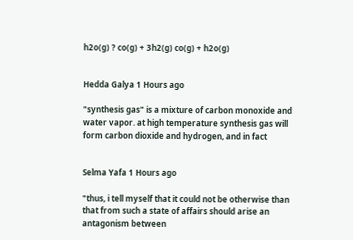h2o(g) ? co(g) + 3h2(g) co(g) + h2o(g)


Hedda Galya 1 Hours ago

"synthesis gas" is a mixture of carbon monoxide and water vapor. at high temperature synthesis gas will form carbon dioxide and hydrogen, and in fact


Selma Yafa 1 Hours ago

"thus, i tell myself that it could not be otherwise than that from such a state of affairs should arise an antagonism between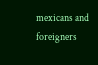mexicans and foreigners